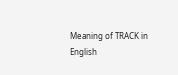Meaning of TRACK in English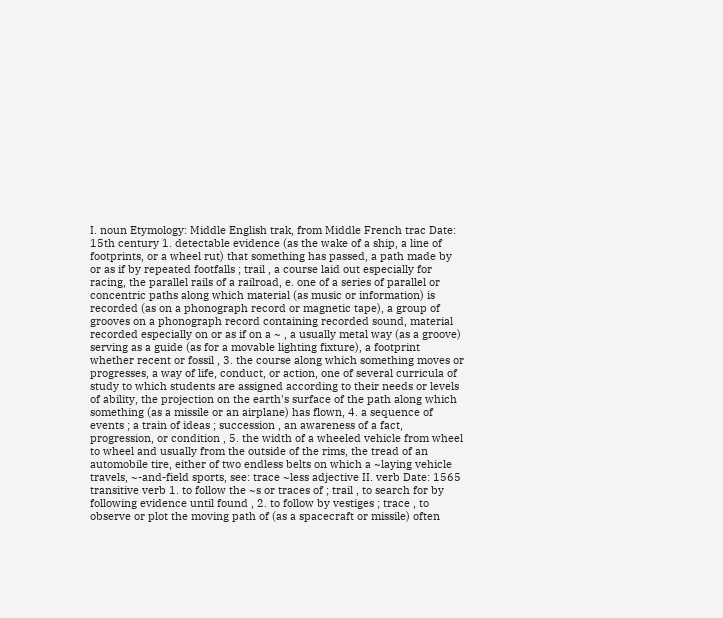I. noun Etymology: Middle English trak, from Middle French trac Date: 15th century 1. detectable evidence (as the wake of a ship, a line of footprints, or a wheel rut) that something has passed, a path made by or as if by repeated footfalls ; trail , a course laid out especially for racing, the parallel rails of a railroad, e. one of a series of parallel or concentric paths along which material (as music or information) is recorded (as on a phonograph record or magnetic tape), a group of grooves on a phonograph record containing recorded sound, material recorded especially on or as if on a ~ , a usually metal way (as a groove) serving as a guide (as for a movable lighting fixture), a footprint whether recent or fossil , 3. the course along which something moves or progresses, a way of life, conduct, or action, one of several curricula of study to which students are assigned according to their needs or levels of ability, the projection on the earth's surface of the path along which something (as a missile or an airplane) has flown, 4. a sequence of events ; a train of ideas ; succession , an awareness of a fact, progression, or condition , 5. the width of a wheeled vehicle from wheel to wheel and usually from the outside of the rims, the tread of an automobile tire, either of two endless belts on which a ~laying vehicle travels, ~-and-field sports, see: trace ~less adjective II. verb Date: 1565 transitive verb 1. to follow the ~s or traces of ; trail , to search for by following evidence until found , 2. to follow by vestiges ; trace , to observe or plot the moving path of (as a spacecraft or missile) often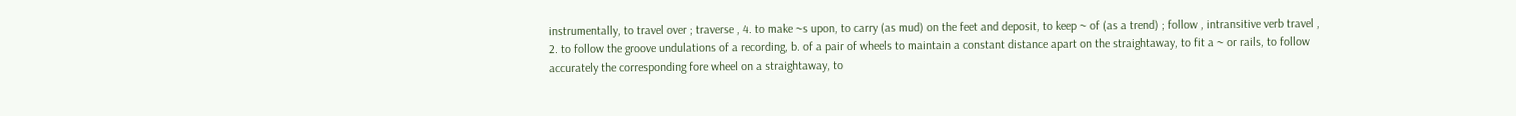instrumentally, to travel over ; traverse , 4. to make ~s upon, to carry (as mud) on the feet and deposit, to keep ~ of (as a trend) ; follow , intransitive verb travel , 2. to follow the groove undulations of a recording, b. of a pair of wheels to maintain a constant distance apart on the straightaway, to fit a ~ or rails, to follow accurately the corresponding fore wheel on a straightaway, to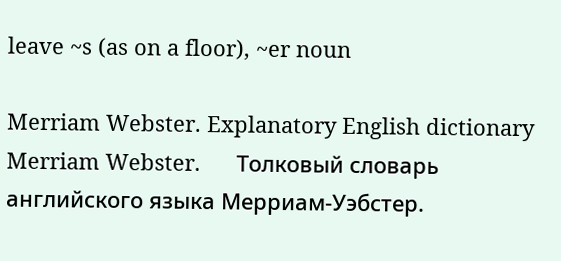leave ~s (as on a floor), ~er noun

Merriam Webster. Explanatory English dictionary Merriam Webster.      Толковый словарь английского языка Мерриам-Уэбстер.